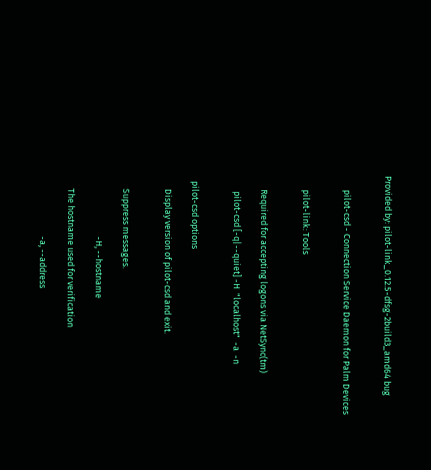Provided by: pilot-link_0.12.5-dfsg-2build3_amd64 bug


       pilot-csd - Connection Service Daemon for Palm Devices


       pilot-link: Tools


       Required for accepting logons via NetSync(tm)

        pilot-csd [-q|--quiet] -H  "localhost"  -a  -n


   pilot-csd options

       Display version of pilot-csd and exit.


       Suppress messages.

                               -H, --hostname

       The hostname used for verification

                               -a, --address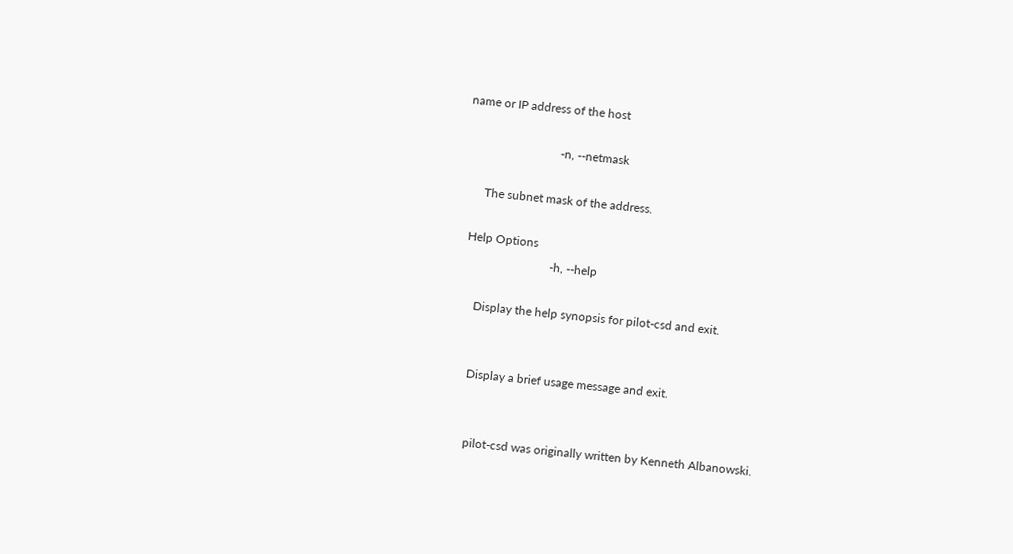name or IP address of the host

                               -n, --netmask

       The subnet mask of the address.

   Help Options
                               -h, --help

       Display the help synopsis for pilot-csd and exit.


       Display a brief usage message and exit.


        pilot-csd was originally written by Kenneth Albanowski.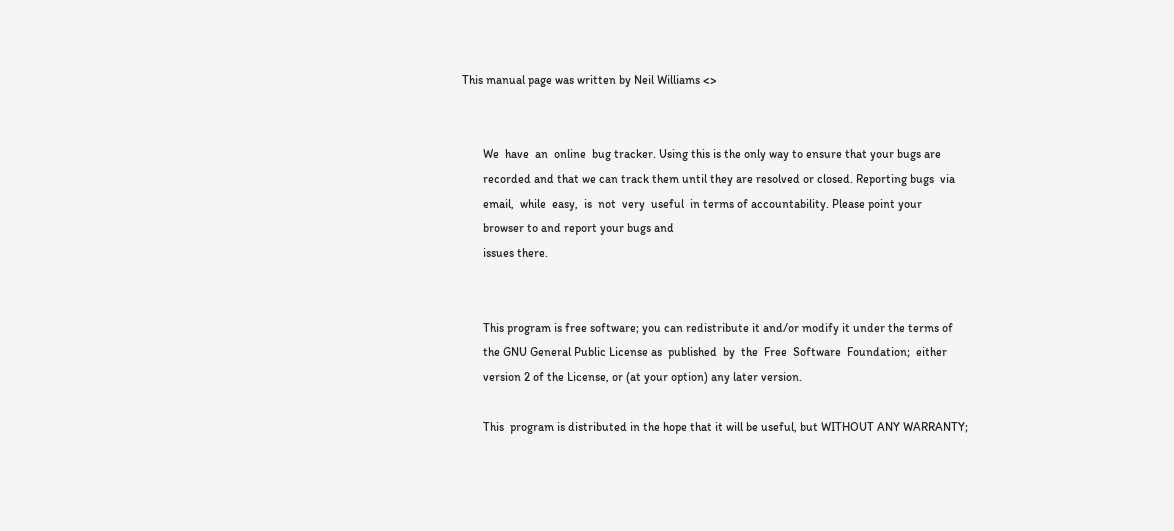This manual page was written by Neil Williams <>


       We  have  an  online  bug tracker. Using this is the only way to ensure that your bugs are
       recorded and that we can track them until they are resolved or closed. Reporting bugs  via
       email,  while  easy,  is  not  very  useful  in terms of accountability. Please point your
       browser to and report your bugs and
       issues there.


       This program is free software; you can redistribute it and/or modify it under the terms of
       the GNU General Public License as  published  by  the  Free  Software  Foundation;  either
       version 2 of the License, or (at your option) any later version.

       This  program is distributed in the hope that it will be useful, but WITHOUT ANY WARRANTY;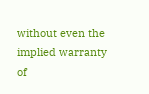without even the implied warranty of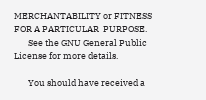MERCHANTABILITY or FITNESS FOR A PARTICULAR  PURPOSE.
       See the GNU General Public License for more details.

       You should have received a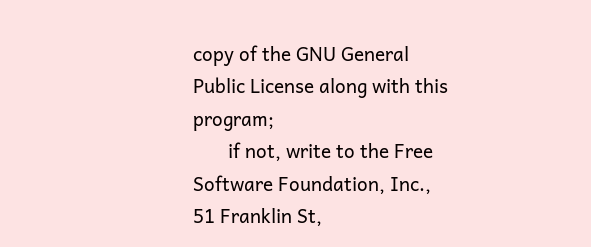copy of the GNU General Public License along with this program;
       if not, write to the Free Software Foundation, Inc., 51 Franklin St,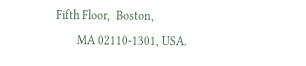Fifth Floor,  Boston,
       MA 02110-1301, USA.